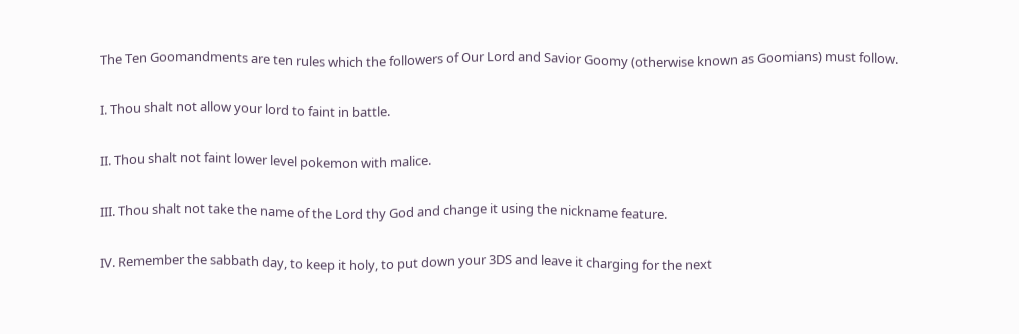The Ten Goomandments are ten rules which the followers of Our Lord and Savior Goomy (otherwise known as Goomians) must follow.

I. Thou shalt not allow your lord to faint in battle.

II. Thou shalt not faint lower level pokemon with malice.

III. Thou shalt not take the name of the Lord thy God and change it using the nickname feature.

IV. Remember the sabbath day, to keep it holy, to put down your 3DS and leave it charging for the next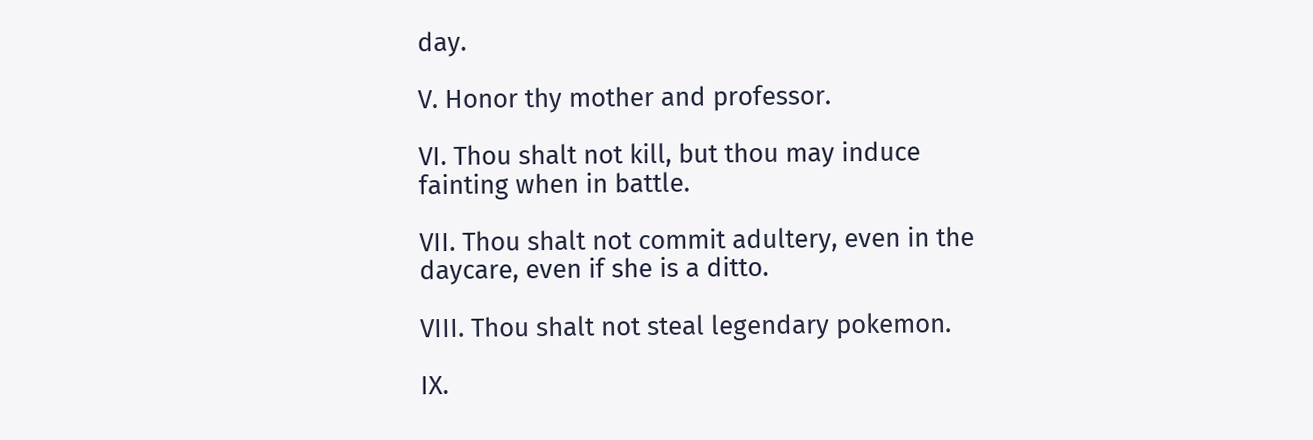day.

V. Honor thy mother and professor.

VI. Thou shalt not kill, but thou may induce fainting when in battle.

VII. Thou shalt not commit adultery, even in the daycare, even if she is a ditto.

VIII. Thou shalt not steal legendary pokemon.

IX.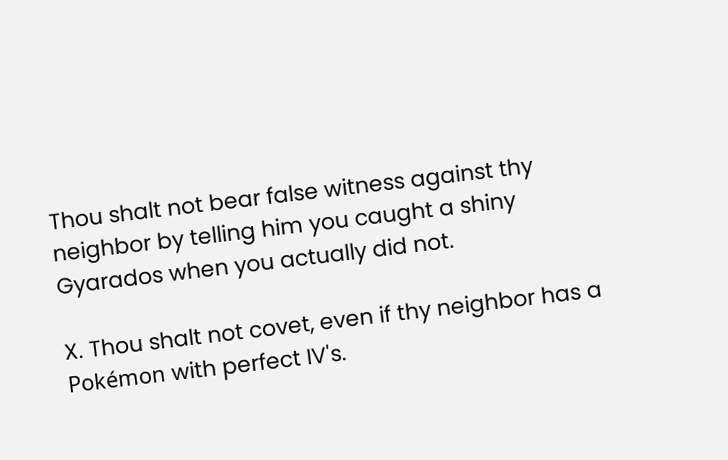Thou shalt not bear false witness against thy neighbor by telling him you caught a shiny Gyarados when you actually did not.

X. Thou shalt not covet, even if thy neighbor has a Pokémon with perfect IV's.